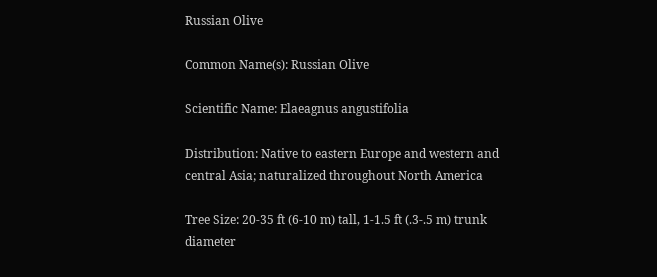Russian Olive

Common Name(s): Russian Olive

Scientific Name: Elaeagnus angustifolia

Distribution: Native to eastern Europe and western and central Asia; naturalized throughout North America

Tree Size: 20-35 ft (6-10 m) tall, 1-1.5 ft (.3-.5 m) trunk diameter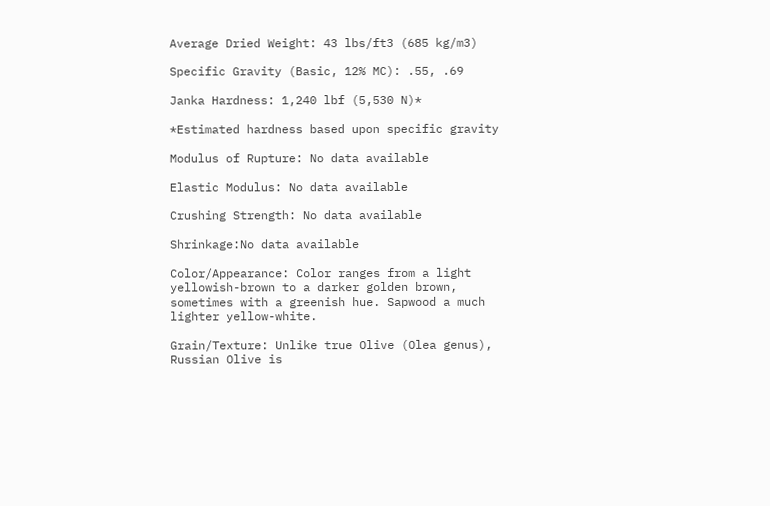Average Dried Weight: 43 lbs/ft3 (685 kg/m3)

Specific Gravity (Basic, 12% MC): .55, .69

Janka Hardness: 1,240 lbf (5,530 N)*

*Estimated hardness based upon specific gravity

Modulus of Rupture: No data available

Elastic Modulus: No data available

Crushing Strength: No data available

Shrinkage:No data available

Color/Appearance: Color ranges from a light yellowish-brown to a darker golden brown, sometimes with a greenish hue. Sapwood a much lighter yellow-white.

Grain/Texture: Unlike true Olive (Olea genus), Russian Olive is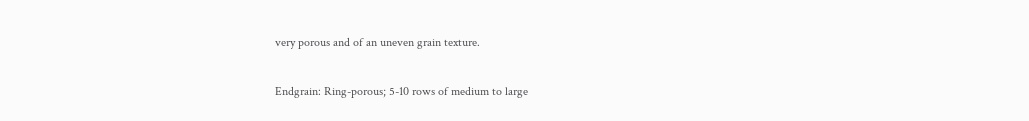very porous and of an uneven grain texture.

Endgrain: Ring-porous; 5-10 rows of medium to large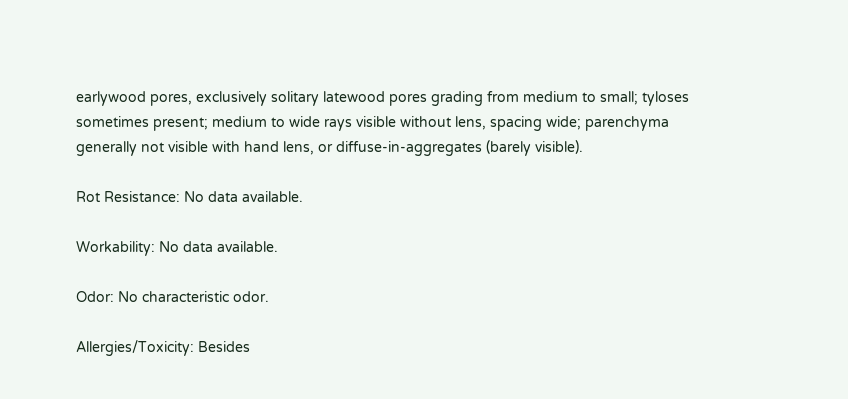earlywood pores, exclusively solitary latewood pores grading from medium to small; tyloses sometimes present; medium to wide rays visible without lens, spacing wide; parenchyma generally not visible with hand lens, or diffuse-in-aggregates (barely visible).

Rot Resistance: No data available.

Workability: No data available.

Odor: No characteristic odor.

Allergies/Toxicity: Besides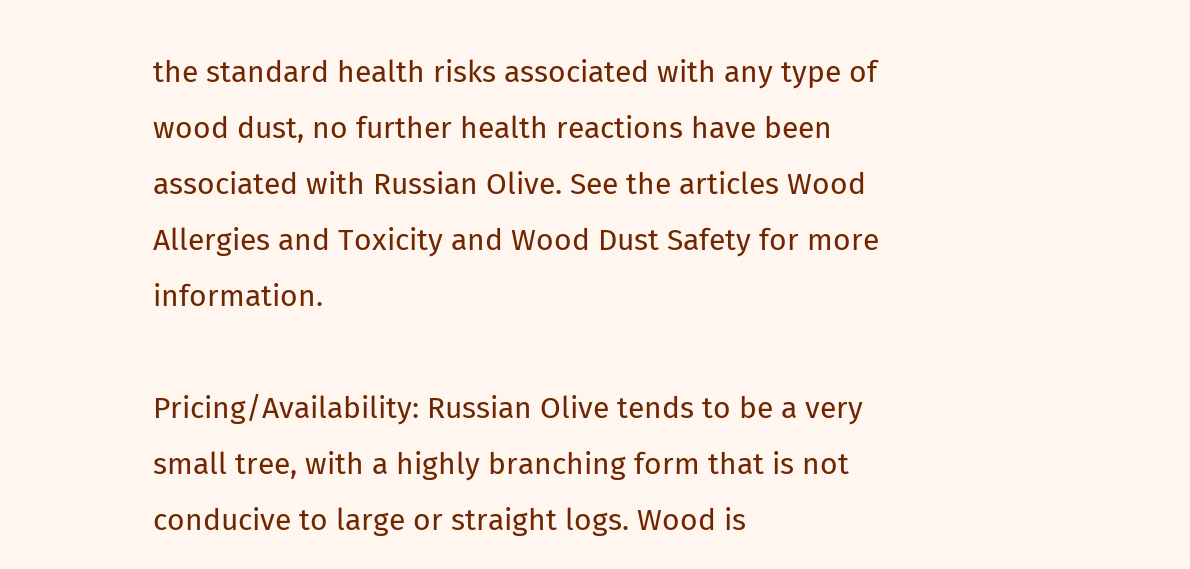the standard health risks associated with any type of wood dust, no further health reactions have been associated with Russian Olive. See the articles Wood Allergies and Toxicity and Wood Dust Safety for more information.

Pricing/Availability: Russian Olive tends to be a very small tree, with a highly branching form that is not conducive to large or straight logs. Wood is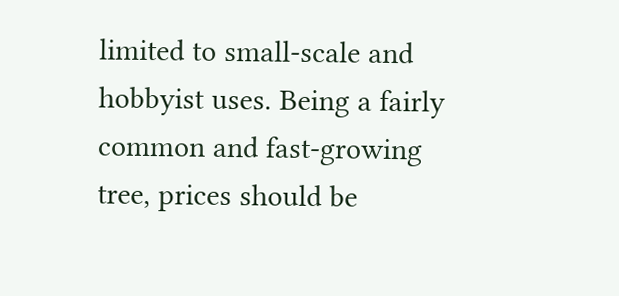limited to small-scale and hobbyist uses. Being a fairly common and fast-growing tree, prices should be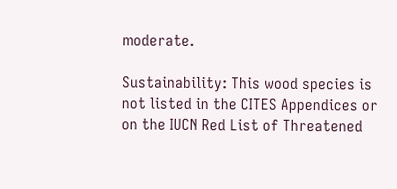moderate.

Sustainability: This wood species is not listed in the CITES Appendices or on the IUCN Red List of Threatened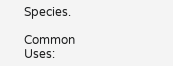Species.

Common Uses: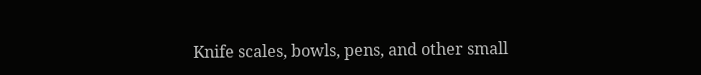Knife scales, bowls, pens, and other small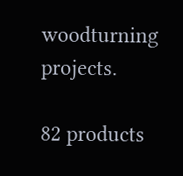woodturning projects.

82 products